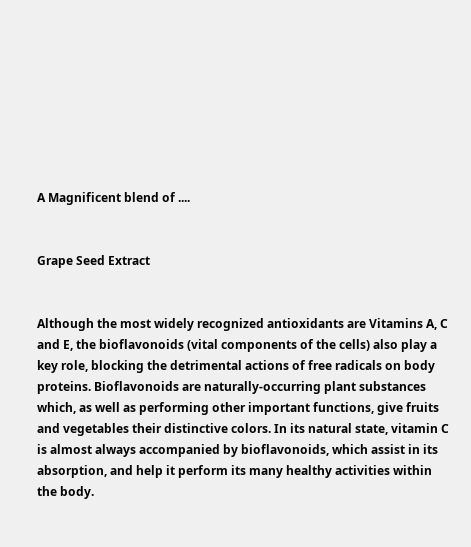A Magnificent blend of ....


Grape Seed Extract


Although the most widely recognized antioxidants are Vitamins A, C and E, the bioflavonoids (vital components of the cells) also play a key role, blocking the detrimental actions of free radicals on body proteins. Bioflavonoids are naturally-occurring plant substances which, as well as performing other important functions, give fruits and vegetables their distinctive colors. In its natural state, vitamin C is almost always accompanied by bioflavonoids, which assist in its absorption, and help it perform its many healthy activities within the body.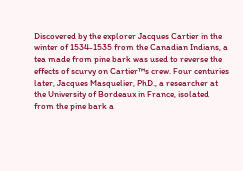Discovered by the explorer Jacques Cartier in the winter of 1534-1535 from the Canadian Indians, a tea made from pine bark was used to reverse the effects of scurvy on Cartier™s crew. Four centuries later, Jacques Masquelier, PhD., a researcher at the University of Bordeaux in France, isolated from the pine bark a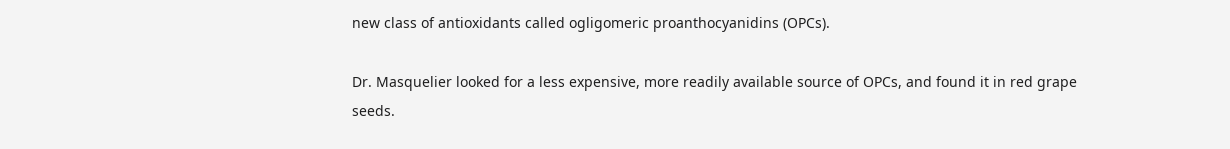new class of antioxidants called ogligomeric proanthocyanidins (OPCs).

Dr. Masquelier looked for a less expensive, more readily available source of OPCs, and found it in red grape seeds.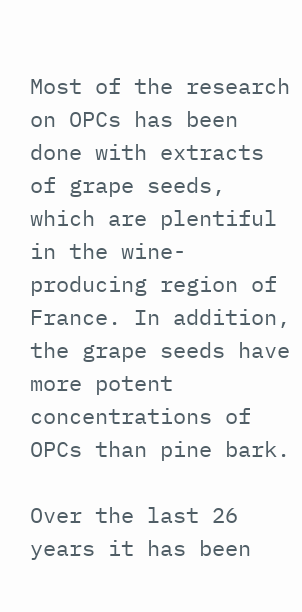Most of the research on OPCs has been done with extracts of grape seeds, which are plentiful in the wine-producing region of France. In addition, the grape seeds have more potent concentrations of OPCs than pine bark.

Over the last 26 years it has been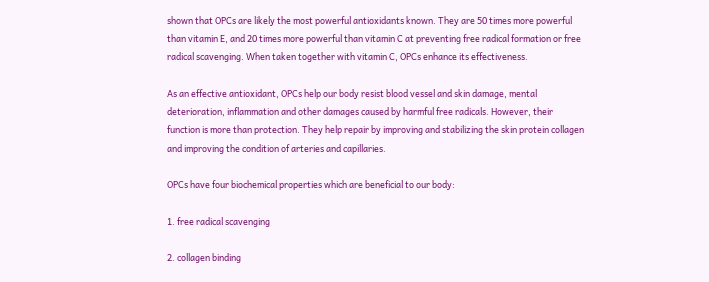shown that OPCs are likely the most powerful antioxidants known. They are 50 times more powerful than vitamin E, and 20 times more powerful than vitamin C at preventing free radical formation or free radical scavenging. When taken together with vitamin C, OPCs enhance its effectiveness.

As an effective antioxidant, OPCs help our body resist blood vessel and skin damage, mental deterioration, inflammation and other damages caused by harmful free radicals. However, their function is more than protection. They help repair by improving and stabilizing the skin protein collagen and improving the condition of arteries and capillaries.

OPCs have four biochemical properties which are beneficial to our body:

1. free radical scavenging

2. collagen binding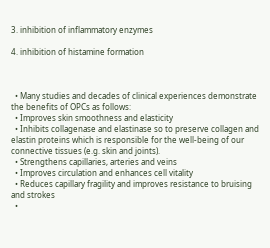3. inhibition of inflammatory enzymes

4. inhibition of histamine formation



  • Many studies and decades of clinical experiences demonstrate the benefits of OPCs as follows:
  • Improves skin smoothness and elasticity
  • Inhibits collagenase and elastinase so to preserve collagen and elastin proteins which is responsible for the well-being of our connective tissues (e.g. skin and joints).
  • Strengthens capillaries, arteries and veins
  • Improves circulation and enhances cell vitality
  • Reduces capillary fragility and improves resistance to bruising and strokes
  •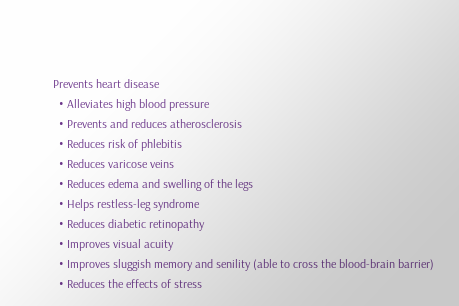Prevents heart disease
  • Alleviates high blood pressure
  • Prevents and reduces atherosclerosis
  • Reduces risk of phlebitis
  • Reduces varicose veins
  • Reduces edema and swelling of the legs
  • Helps restless-leg syndrome
  • Reduces diabetic retinopathy
  • Improves visual acuity
  • Improves sluggish memory and senility (able to cross the blood-brain barrier)
  • Reduces the effects of stress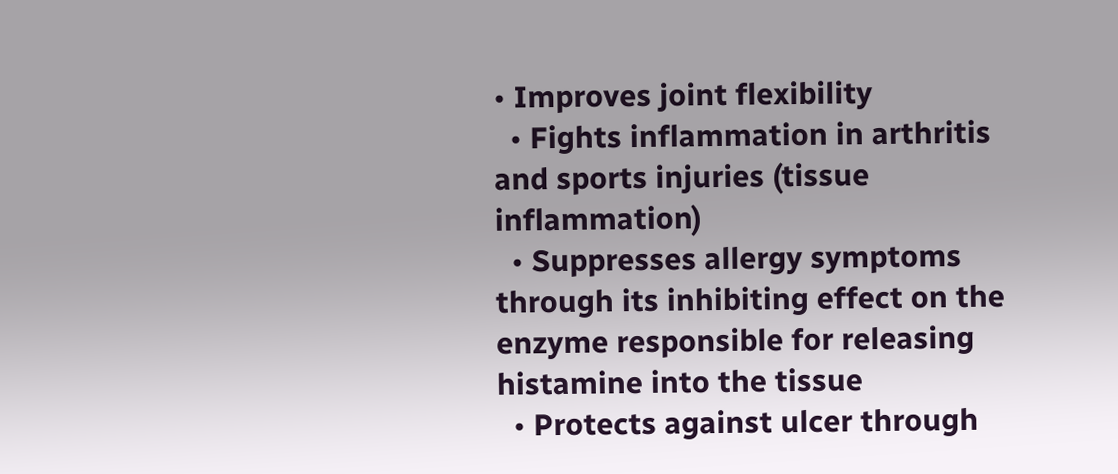• Improves joint flexibility
  • Fights inflammation in arthritis and sports injuries (tissue inflammation)
  • Suppresses allergy symptoms through its inhibiting effect on the enzyme responsible for releasing histamine into the tissue
  • Protects against ulcer through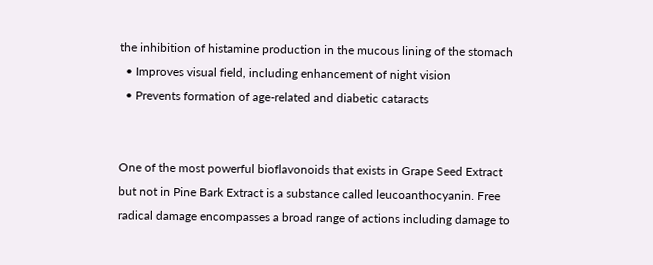the inhibition of histamine production in the mucous lining of the stomach
  • Improves visual field, including enhancement of night vision
  • Prevents formation of age-related and diabetic cataracts


One of the most powerful bioflavonoids that exists in Grape Seed Extract but not in Pine Bark Extract is a substance called leucoanthocyanin. Free radical damage encompasses a broad range of actions including damage to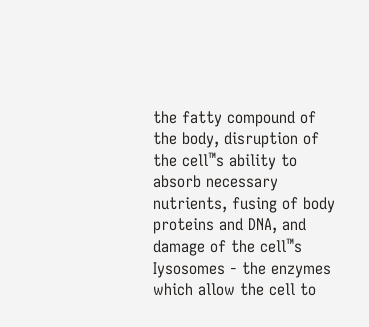the fatty compound of the body, disruption of the cell™s ability to absorb necessary nutrients, fusing of body proteins and DNA, and damage of the cell™s Iysosomes - the enzymes which allow the cell to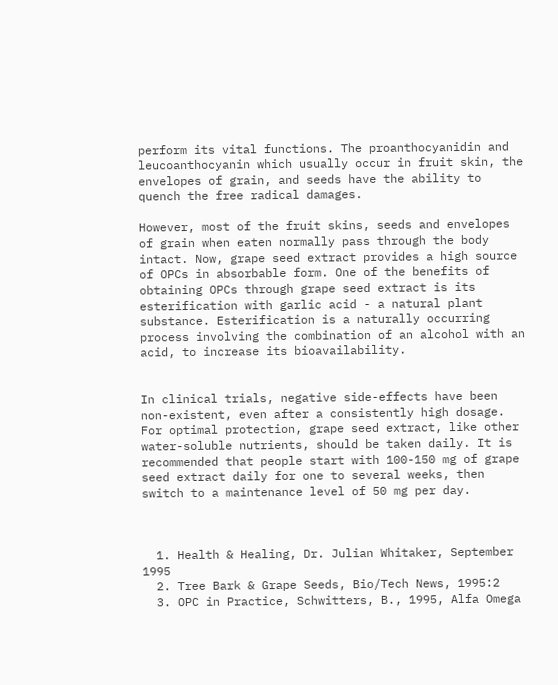perform its vital functions. The proanthocyanidin and leucoanthocyanin which usually occur in fruit skin, the envelopes of grain, and seeds have the ability to quench the free radical damages.

However, most of the fruit skins, seeds and envelopes of grain when eaten normally pass through the body intact. Now, grape seed extract provides a high source of OPCs in absorbable form. One of the benefits of obtaining OPCs through grape seed extract is its esterification with garlic acid - a natural plant substance. Esterification is a naturally occurring process involving the combination of an alcohol with an acid, to increase its bioavailability.


In clinical trials, negative side-effects have been non-existent, even after a consistently high dosage. For optimal protection, grape seed extract, like other water-soluble nutrients, should be taken daily. It is recommended that people start with 100-150 mg of grape seed extract daily for one to several weeks, then switch to a maintenance level of 50 mg per day.



  1. Health & Healing, Dr. Julian Whitaker, September 1995
  2. Tree Bark & Grape Seeds, Bio/Tech News, 1995:2
  3. OPC in Practice, Schwitters, B., 1995, Alfa Omega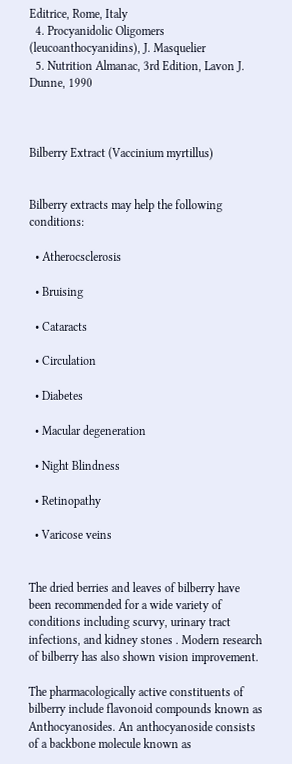Editrice, Rome, Italy
  4. Procyanidolic Oligomers (leucoanthocyanidins), J. Masquelier
  5. Nutrition Almanac, 3rd Edition, Lavon J. Dunne, 1990



Bilberry Extract (Vaccinium myrtillus)


Bilberry extracts may help the following conditions:

  • Atherocsclerosis

  • Bruising

  • Cataracts

  • Circulation

  • Diabetes

  • Macular degeneration

  • Night Blindness

  • Retinopathy

  • Varicose veins


The dried berries and leaves of bilberry have been recommended for a wide variety of conditions including scurvy, urinary tract infections, and kidney stones . Modern research of bilberry has also shown vision improvement.

The pharmacologically active constituents of bilberry include flavonoid compounds known as Anthocyanosides. An anthocyanoside consists of a backbone molecule known as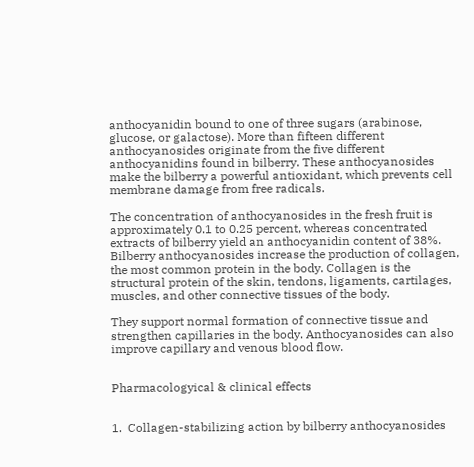anthocyanidin bound to one of three sugars (arabinose, glucose, or galactose). More than fifteen different anthocyanosides originate from the five different anthocyanidins found in bilberry. These anthocyanosides make the bilberry a powerful antioxidant, which prevents cell membrane damage from free radicals.

The concentration of anthocyanosides in the fresh fruit is approximately 0.1 to 0.25 percent, whereas concentrated extracts of bilberry yield an anthocyanidin content of 38%. Bilberry anthocyanosides increase the production of collagen, the most common protein in the body. Collagen is the structural protein of the skin, tendons, ligaments, cartilages, muscles, and other connective tissues of the body.

They support normal formation of connective tissue and strengthen capillaries in the body. Anthocyanosides can also improve capillary and venous blood flow.


Pharmacologyical & clinical effects


1.  Collagen-stabilizing action by bilberry anthocyanosides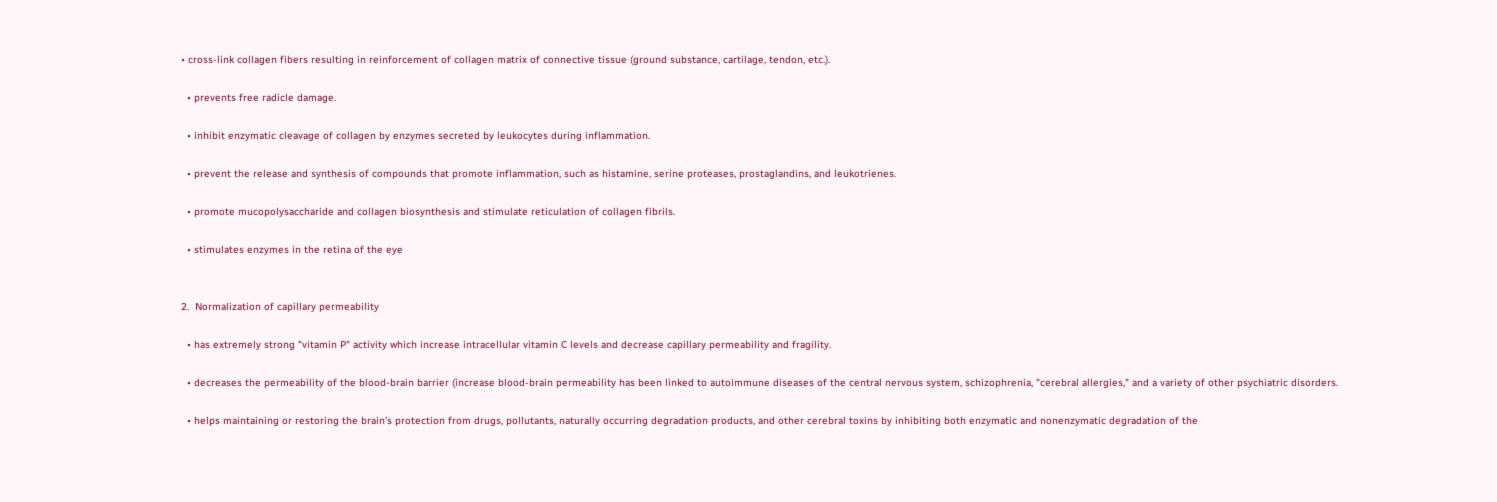• cross-link collagen fibers resulting in reinforcement of collagen matrix of connective tissue (ground substance, cartilage, tendon, etc.).

  • prevents free radicle damage.

  • inhibit enzymatic cleavage of collagen by enzymes secreted by leukocytes during inflammation.

  • prevent the release and synthesis of compounds that promote inflammation, such as histamine, serine proteases, prostaglandins, and leukotrienes.

  • promote mucopolysaccharide and collagen biosynthesis and stimulate reticulation of collagen fibrils.

  • stimulates enzymes in the retina of the eye


2.  Normalization of capillary permeability

  • has extremely strong "vitamin P" activity which increase intracellular vitamin C levels and decrease capillary permeability and fragility.

  • decreases the permeability of the blood-brain barrier (increase blood-brain permeability has been linked to autoimmune diseases of the central nervous system, schizophrenia, "cerebral allergies," and a variety of other psychiatric disorders.

  • helps maintaining or restoring the brain’s protection from drugs, pollutants, naturally occurring degradation products, and other cerebral toxins by inhibiting both enzymatic and nonenzymatic degradation of the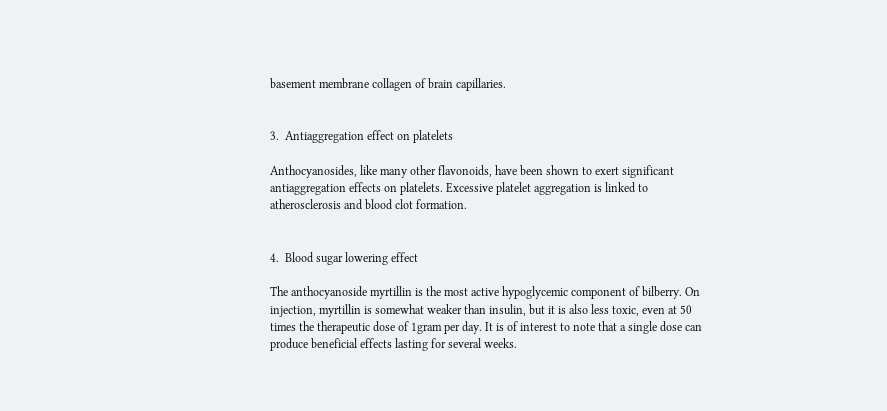basement membrane collagen of brain capillaries.


3.  Antiaggregation effect on platelets

Anthocyanosides, like many other flavonoids, have been shown to exert significant antiaggregation effects on platelets. Excessive platelet aggregation is linked to atherosclerosis and blood clot formation.


4.  Blood sugar lowering effect

The anthocyanoside myrtillin is the most active hypoglycemic component of bilberry. On injection, myrtillin is somewhat weaker than insulin, but it is also less toxic, even at 50 times the therapeutic dose of 1gram per day. It is of interest to note that a single dose can produce beneficial effects lasting for several weeks.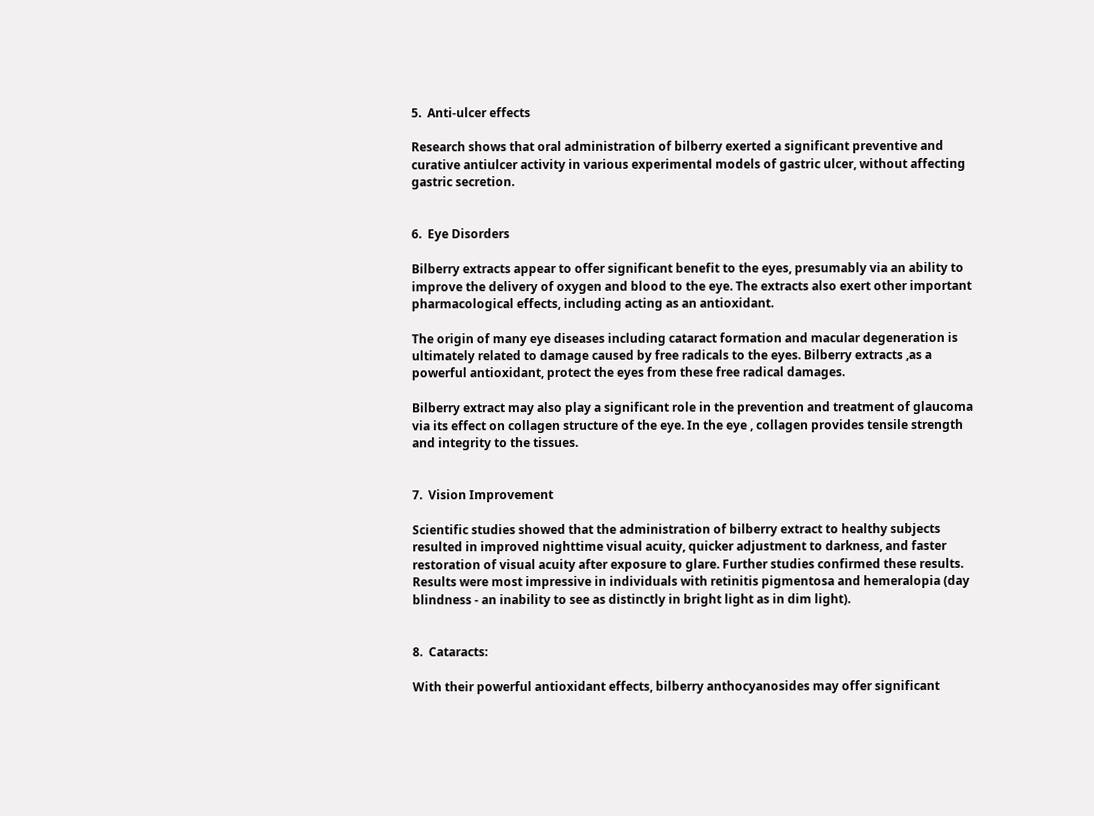5.  Anti-ulcer effects

Research shows that oral administration of bilberry exerted a significant preventive and curative antiulcer activity in various experimental models of gastric ulcer, without affecting gastric secretion.


6.  Eye Disorders

Bilberry extracts appear to offer significant benefit to the eyes, presumably via an ability to improve the delivery of oxygen and blood to the eye. The extracts also exert other important pharmacological effects, including acting as an antioxidant.

The origin of many eye diseases including cataract formation and macular degeneration is ultimately related to damage caused by free radicals to the eyes. Bilberry extracts ,as a powerful antioxidant, protect the eyes from these free radical damages.

Bilberry extract may also play a significant role in the prevention and treatment of glaucoma via its effect on collagen structure of the eye. In the eye , collagen provides tensile strength and integrity to the tissues.


7.  Vision Improvement

Scientific studies showed that the administration of bilberry extract to healthy subjects resulted in improved nighttime visual acuity, quicker adjustment to darkness, and faster restoration of visual acuity after exposure to glare. Further studies confirmed these results. Results were most impressive in individuals with retinitis pigmentosa and hemeralopia (day blindness - an inability to see as distinctly in bright light as in dim light).


8.  Cataracts:

With their powerful antioxidant effects, bilberry anthocyanosides may offer significant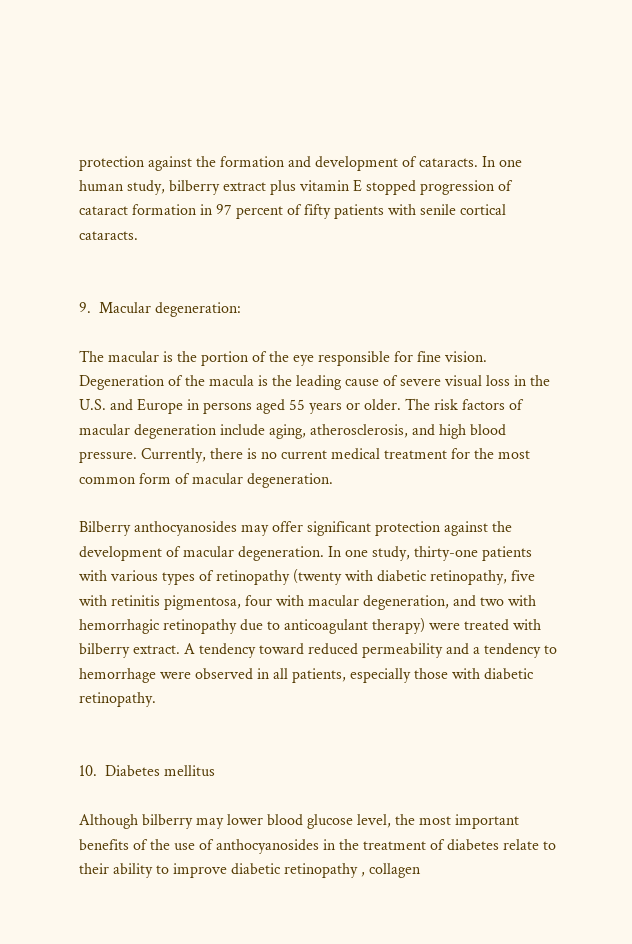protection against the formation and development of cataracts. In one human study, bilberry extract plus vitamin E stopped progression of cataract formation in 97 percent of fifty patients with senile cortical cataracts.


9.  Macular degeneration:

The macular is the portion of the eye responsible for fine vision. Degeneration of the macula is the leading cause of severe visual loss in the U.S. and Europe in persons aged 55 years or older. The risk factors of macular degeneration include aging, atherosclerosis, and high blood pressure. Currently, there is no current medical treatment for the most common form of macular degeneration.

Bilberry anthocyanosides may offer significant protection against the development of macular degeneration. In one study, thirty-one patients with various types of retinopathy (twenty with diabetic retinopathy, five with retinitis pigmentosa, four with macular degeneration, and two with hemorrhagic retinopathy due to anticoagulant therapy) were treated with bilberry extract. A tendency toward reduced permeability and a tendency to hemorrhage were observed in all patients, especially those with diabetic retinopathy.


10.  Diabetes mellitus

Although bilberry may lower blood glucose level, the most important benefits of the use of anthocyanosides in the treatment of diabetes relate to their ability to improve diabetic retinopathy , collagen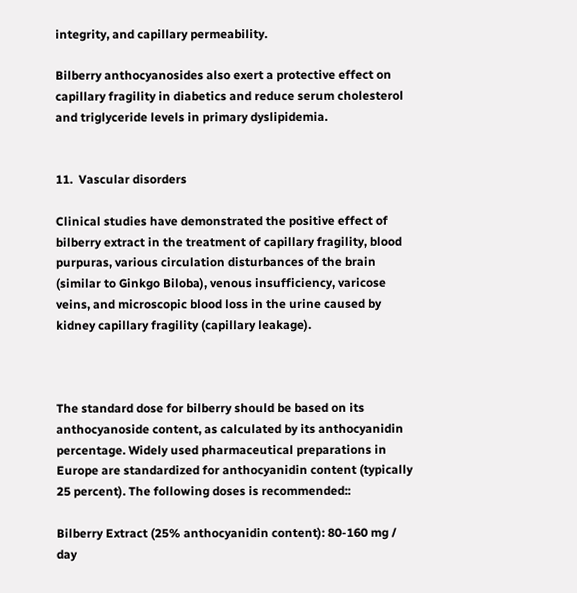integrity, and capillary permeability.

Bilberry anthocyanosides also exert a protective effect on capillary fragility in diabetics and reduce serum cholesterol and triglyceride levels in primary dyslipidemia.


11.  Vascular disorders

Clinical studies have demonstrated the positive effect of bilberry extract in the treatment of capillary fragility, blood purpuras, various circulation disturbances of the brain (similar to Ginkgo Biloba), venous insufficiency, varicose veins, and microscopic blood loss in the urine caused by kidney capillary fragility (capillary leakage).



The standard dose for bilberry should be based on its anthocyanoside content, as calculated by its anthocyanidin percentage. Widely used pharmaceutical preparations in Europe are standardized for anthocyanidin content (typically 25 percent). The following doses is recommended::

Bilberry Extract (25% anthocyanidin content): 80-160 mg / day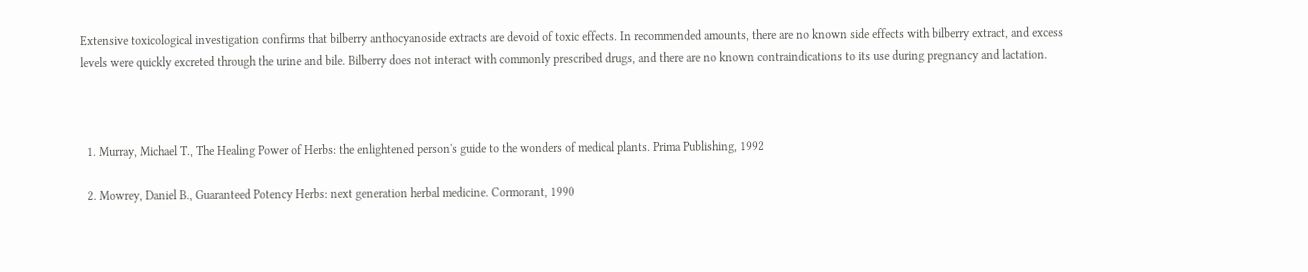Extensive toxicological investigation confirms that bilberry anthocyanoside extracts are devoid of toxic effects. In recommended amounts, there are no known side effects with bilberry extract, and excess levels were quickly excreted through the urine and bile. Bilberry does not interact with commonly prescribed drugs, and there are no known contraindications to its use during pregnancy and lactation.



  1. Murray, Michael T., The Healing Power of Herbs: the enlightened person's guide to the wonders of medical plants. Prima Publishing, 1992

  2. Mowrey, Daniel B., Guaranteed Potency Herbs: next generation herbal medicine. Cormorant, 1990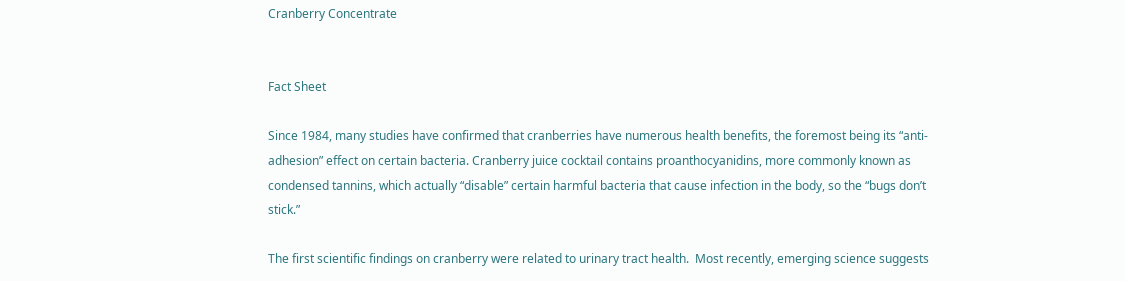Cranberry Concentrate


Fact Sheet

Since 1984, many studies have confirmed that cranberries have numerous health benefits, the foremost being its “anti-adhesion” effect on certain bacteria. Cranberry juice cocktail contains proanthocyanidins, more commonly known as condensed tannins, which actually “disable” certain harmful bacteria that cause infection in the body, so the “bugs don’t stick.”

The first scientific findings on cranberry were related to urinary tract health.  Most recently, emerging science suggests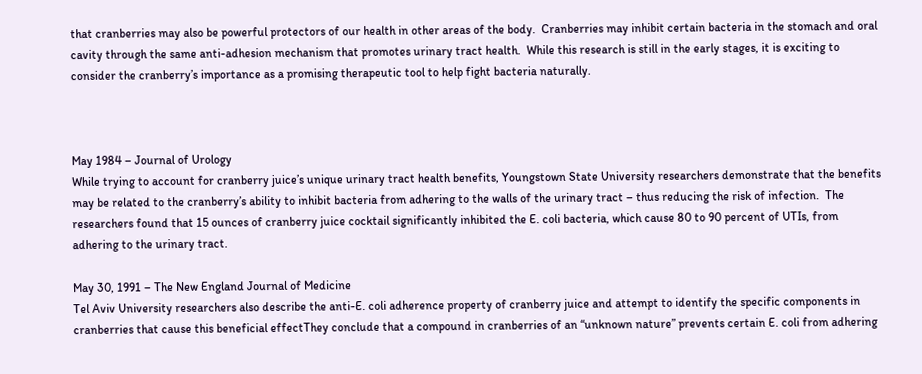that cranberries may also be powerful protectors of our health in other areas of the body.  Cranberries may inhibit certain bacteria in the stomach and oral cavity through the same anti-adhesion mechanism that promotes urinary tract health.  While this research is still in the early stages, it is exciting to consider the cranberry’s importance as a promising therapeutic tool to help fight bacteria naturally.



May 1984 – Journal of Urology
While trying to account for cranberry juice’s unique urinary tract health benefits, Youngstown State University researchers demonstrate that the benefits may be related to the cranberry’s ability to inhibit bacteria from adhering to the walls of the urinary tract – thus reducing the risk of infection.  The researchers found that 15 ounces of cranberry juice cocktail significantly inhibited the E. coli bacteria, which cause 80 to 90 percent of UTIs, from adhering to the urinary tract.

May 30, 1991 – The New England Journal of Medicine
Tel Aviv University researchers also describe the anti-E. coli adherence property of cranberry juice and attempt to identify the specific components in cranberries that cause this beneficial effectThey conclude that a compound in cranberries of an “unknown nature” prevents certain E. coli from adhering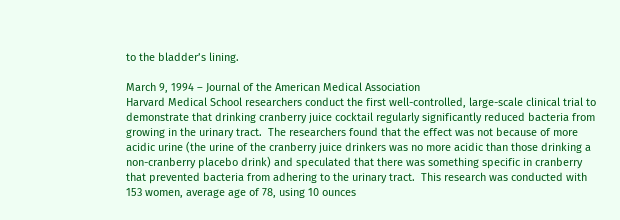to the bladder’s lining.

March 9, 1994 – Journal of the American Medical Association
Harvard Medical School researchers conduct the first well-controlled, large-scale clinical trial to demonstrate that drinking cranberry juice cocktail regularly significantly reduced bacteria from growing in the urinary tract.  The researchers found that the effect was not because of more acidic urine (the urine of the cranberry juice drinkers was no more acidic than those drinking a non-cranberry placebo drink) and speculated that there was something specific in cranberry that prevented bacteria from adhering to the urinary tract.  This research was conducted with 153 women, average age of 78, using 10 ounces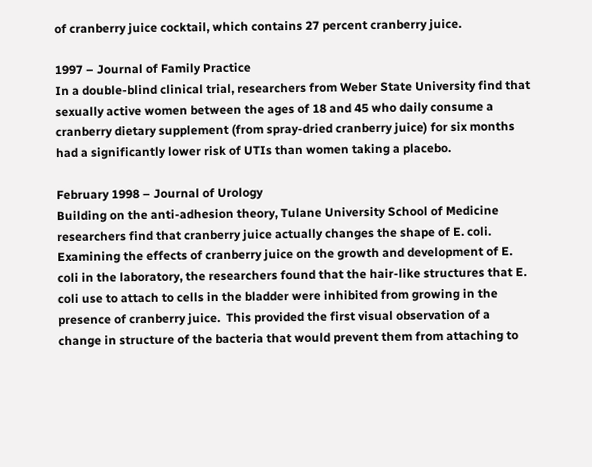of cranberry juice cocktail, which contains 27 percent cranberry juice.

1997 – Journal of Family Practice
In a double-blind clinical trial, researchers from Weber State University find that sexually active women between the ages of 18 and 45 who daily consume a cranberry dietary supplement (from spray-dried cranberry juice) for six months had a significantly lower risk of UTIs than women taking a placebo.

February 1998 – Journal of Urology
Building on the anti-adhesion theory, Tulane University School of Medicine researchers find that cranberry juice actually changes the shape of E. coli.  Examining the effects of cranberry juice on the growth and development of E. coli in the laboratory, the researchers found that the hair-like structures that E. coli use to attach to cells in the bladder were inhibited from growing in the presence of cranberry juice.  This provided the first visual observation of a change in structure of the bacteria that would prevent them from attaching to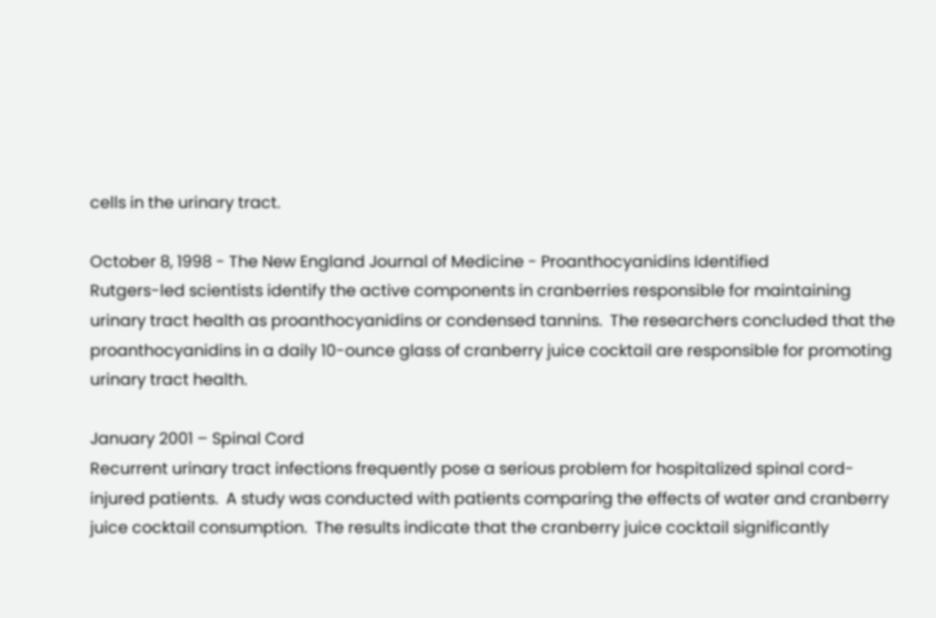cells in the urinary tract.

October 8, 1998 - The New England Journal of Medicine - Proanthocyanidins Identified
Rutgers-led scientists identify the active components in cranberries responsible for maintaining urinary tract health as proanthocyanidins or condensed tannins.  The researchers concluded that the proanthocyanidins in a daily 10-ounce glass of cranberry juice cocktail are responsible for promoting urinary tract health.

January 2001 – Spinal Cord
Recurrent urinary tract infections frequently pose a serious problem for hospitalized spinal cord-injured patients.  A study was conducted with patients comparing the effects of water and cranberry juice cocktail consumption.  The results indicate that the cranberry juice cocktail significantly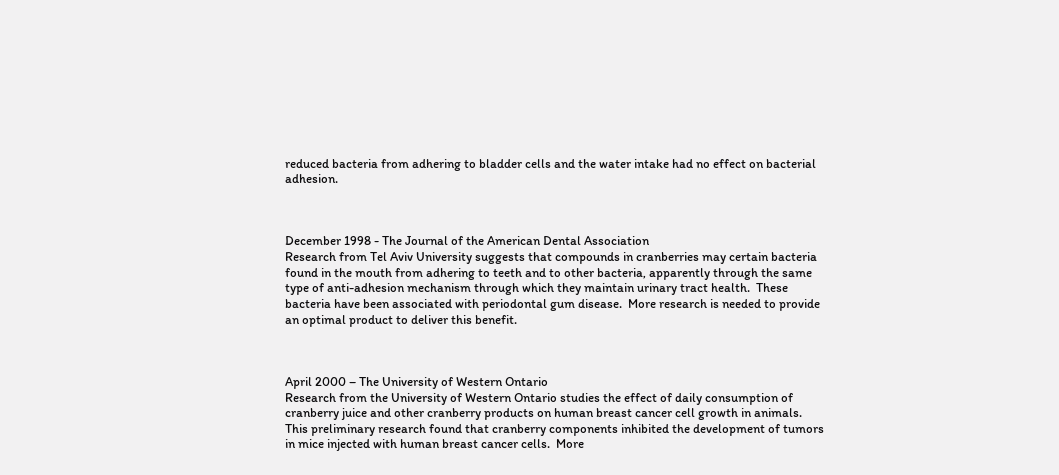reduced bacteria from adhering to bladder cells and the water intake had no effect on bacterial adhesion.



December 1998 - The Journal of the American Dental Association
Research from Tel Aviv University suggests that compounds in cranberries may certain bacteria found in the mouth from adhering to teeth and to other bacteria, apparently through the same type of anti-adhesion mechanism through which they maintain urinary tract health.  These bacteria have been associated with periodontal gum disease.  More research is needed to provide an optimal product to deliver this benefit.



April 2000 – The University of Western Ontario
Research from the University of Western Ontario studies the effect of daily consumption of cranberry juice and other cranberry products on human breast cancer cell growth in animals.   This preliminary research found that cranberry components inhibited the development of tumors in mice injected with human breast cancer cells.  More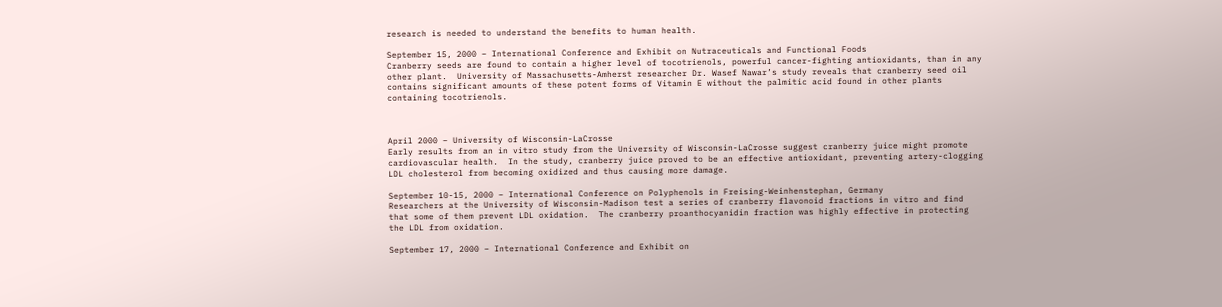research is needed to understand the benefits to human health.

September 15, 2000 – International Conference and Exhibit on Nutraceuticals and Functional Foods
Cranberry seeds are found to contain a higher level of tocotrienols, powerful cancer-fighting antioxidants, than in any other plant.  University of Massachusetts-Amherst researcher Dr. Wasef Nawar’s study reveals that cranberry seed oil contains significant amounts of these potent forms of Vitamin E without the palmitic acid found in other plants containing tocotrienols.



April 2000 – University of Wisconsin-LaCrosse
Early results from an in vitro study from the University of Wisconsin-LaCrosse suggest cranberry juice might promote cardiovascular health.  In the study, cranberry juice proved to be an effective antioxidant, preventing artery-clogging LDL cholesterol from becoming oxidized and thus causing more damage.

September 10-15, 2000 – International Conference on Polyphenols in Freising-Weinhenstephan, Germany
Researchers at the University of Wisconsin-Madison test a series of cranberry flavonoid fractions in vitro and find that some of them prevent LDL oxidation.  The cranberry proanthocyanidin fraction was highly effective in protecting the LDL from oxidation.

September 17, 2000 – International Conference and Exhibit on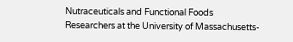Nutraceuticals and Functional Foods
Researchers at the University of Massachusetts-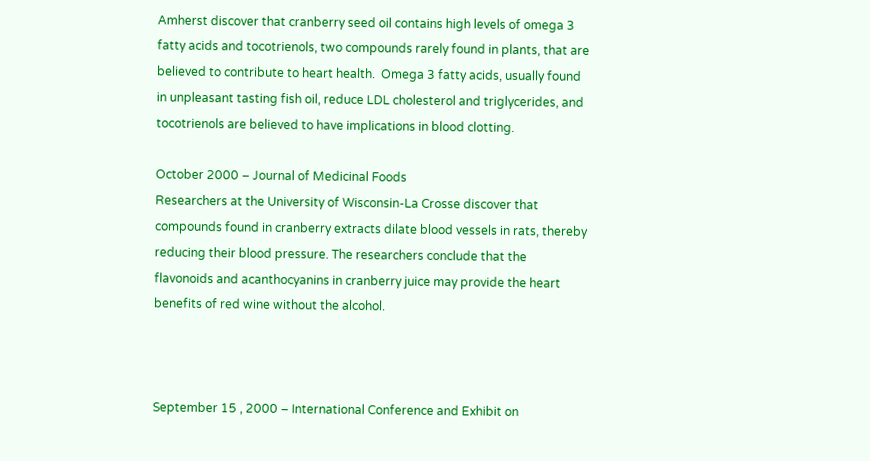Amherst discover that cranberry seed oil contains high levels of omega 3 fatty acids and tocotrienols, two compounds rarely found in plants, that are believed to contribute to heart health.  Omega 3 fatty acids, usually found in unpleasant tasting fish oil, reduce LDL cholesterol and triglycerides, and tocotrienols are believed to have implications in blood clotting.

October 2000 – Journal of Medicinal Foods
Researchers at the University of Wisconsin-La Crosse discover that compounds found in cranberry extracts dilate blood vessels in rats, thereby reducing their blood pressure. The researchers conclude that the flavonoids and acanthocyanins in cranberry juice may provide the heart benefits of red wine without the alcohol.



September 15 , 2000 – International Conference and Exhibit on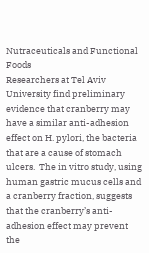Nutraceuticals and Functional Foods
Researchers at Tel Aviv University find preliminary evidence that cranberry may have a similar anti-adhesion effect on H. pylori, the bacteria that are a cause of stomach ulcers.  The in vitro study, using human gastric mucus cells and a cranberry fraction, suggests that the cranberry’s anti-adhesion effect may prevent the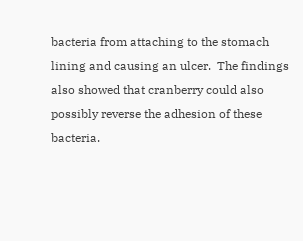bacteria from attaching to the stomach lining and causing an ulcer.  The findings also showed that cranberry could also possibly reverse the adhesion of these bacteria.